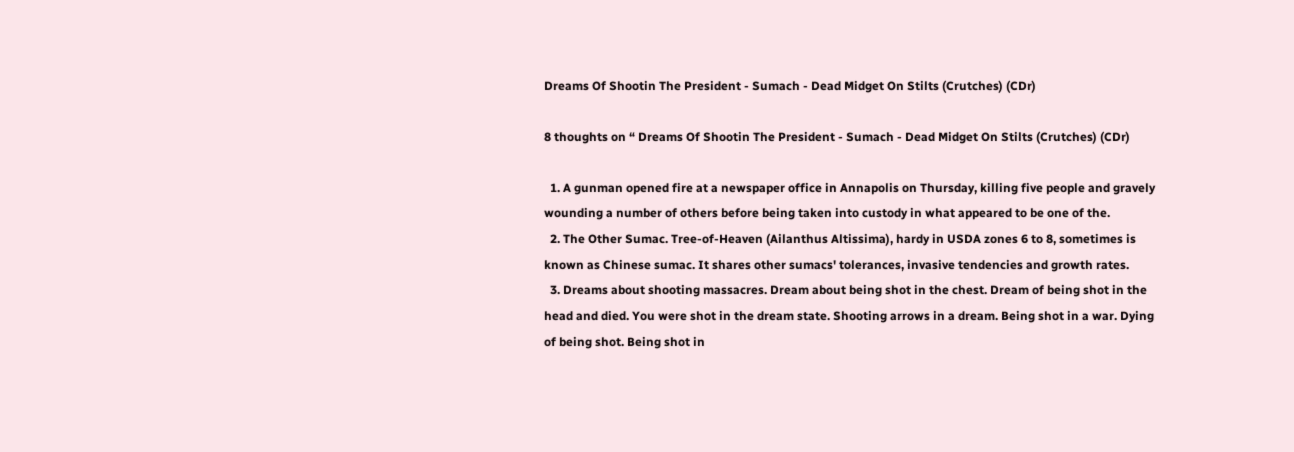Dreams Of Shootin The President - Sumach - Dead Midget On Stilts (Crutches) (CDr)

8 thoughts on “ Dreams Of Shootin The President - Sumach - Dead Midget On Stilts (Crutches) (CDr)

  1. A gunman opened fire at a newspaper office in Annapolis on Thursday, killing five people and gravely wounding a number of others before being taken into custody in what appeared to be one of the.
  2. The Other Sumac. Tree-of-Heaven (Ailanthus Altissima), hardy in USDA zones 6 to 8, sometimes is known as Chinese sumac. It shares other sumacs' tolerances, invasive tendencies and growth rates.
  3. Dreams about shooting massacres. Dream about being shot in the chest. Dream of being shot in the head and died. You were shot in the dream state. Shooting arrows in a dream. Being shot in a war. Dying of being shot. Being shot in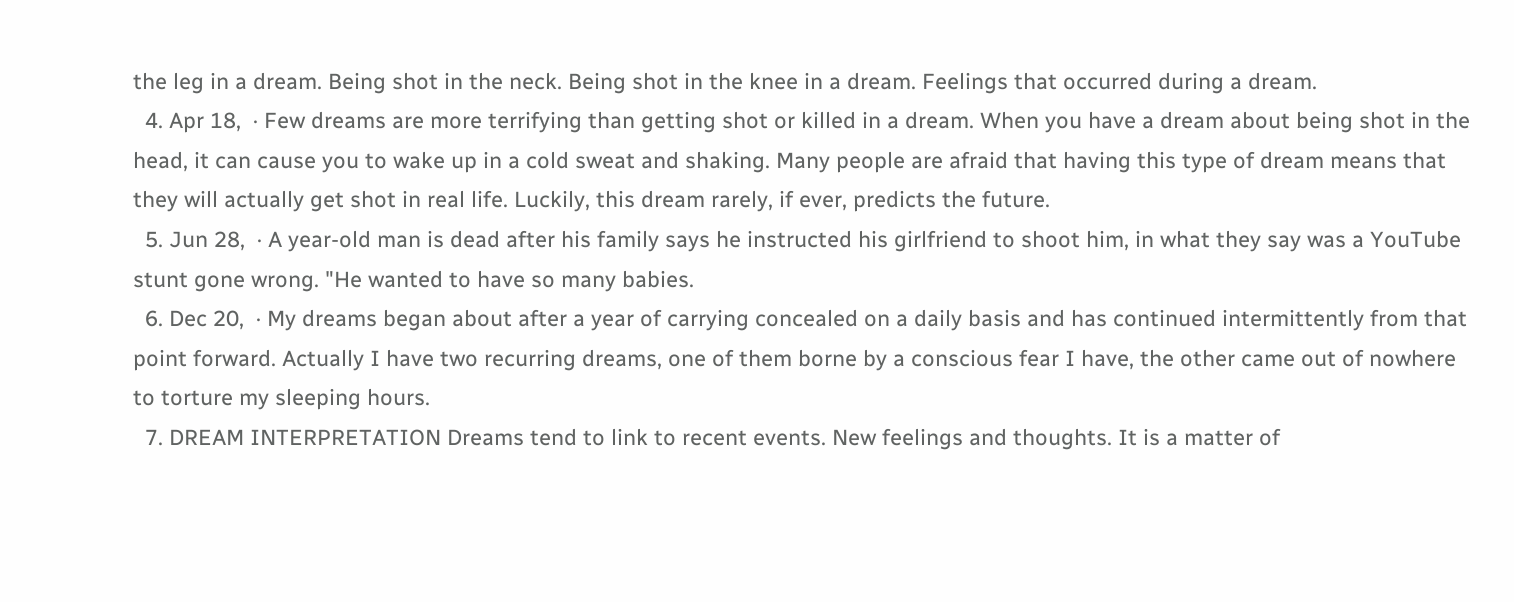the leg in a dream. Being shot in the neck. Being shot in the knee in a dream. Feelings that occurred during a dream.
  4. Apr 18,  · Few dreams are more terrifying than getting shot or killed in a dream. When you have a dream about being shot in the head, it can cause you to wake up in a cold sweat and shaking. Many people are afraid that having this type of dream means that they will actually get shot in real life. Luckily, this dream rarely, if ever, predicts the future.
  5. Jun 28,  · A year-old man is dead after his family says he instructed his girlfriend to shoot him, in what they say was a YouTube stunt gone wrong. "He wanted to have so many babies.
  6. Dec 20,  · My dreams began about after a year of carrying concealed on a daily basis and has continued intermittently from that point forward. Actually I have two recurring dreams, one of them borne by a conscious fear I have, the other came out of nowhere to torture my sleeping hours.
  7. DREAM INTERPRETATION Dreams tend to link to recent events. New feelings and thoughts. It is a matter of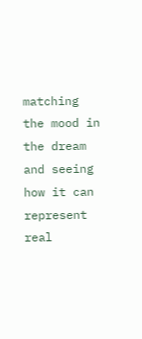matching the mood in the dream and seeing how it can represent real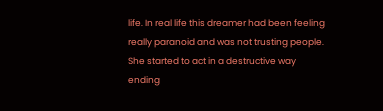life. In real life this dreamer had been feeling really paranoid and was not trusting people. She started to act in a destructive way ending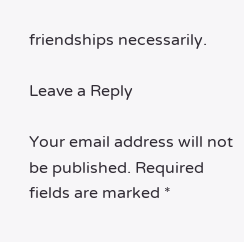friendships necessarily.

Leave a Reply

Your email address will not be published. Required fields are marked *